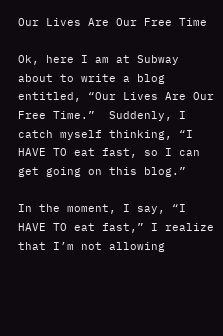Our Lives Are Our Free Time

Ok, here I am at Subway about to write a blog entitled, “Our Lives Are Our Free Time.”  Suddenly, I catch myself thinking, “I HAVE TO eat fast, so I can get going on this blog.”

In the moment, I say, “I HAVE TO eat fast,” I realize that I’m not allowing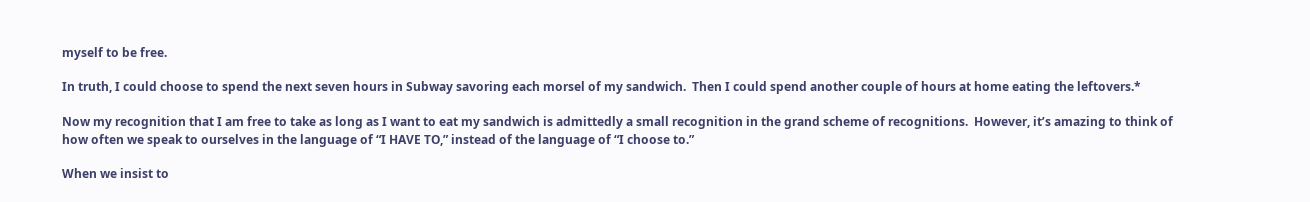myself to be free.

In truth, I could choose to spend the next seven hours in Subway savoring each morsel of my sandwich.  Then I could spend another couple of hours at home eating the leftovers.*

Now my recognition that I am free to take as long as I want to eat my sandwich is admittedly a small recognition in the grand scheme of recognitions.  However, it’s amazing to think of how often we speak to ourselves in the language of “I HAVE TO,” instead of the language of “I choose to.”

When we insist to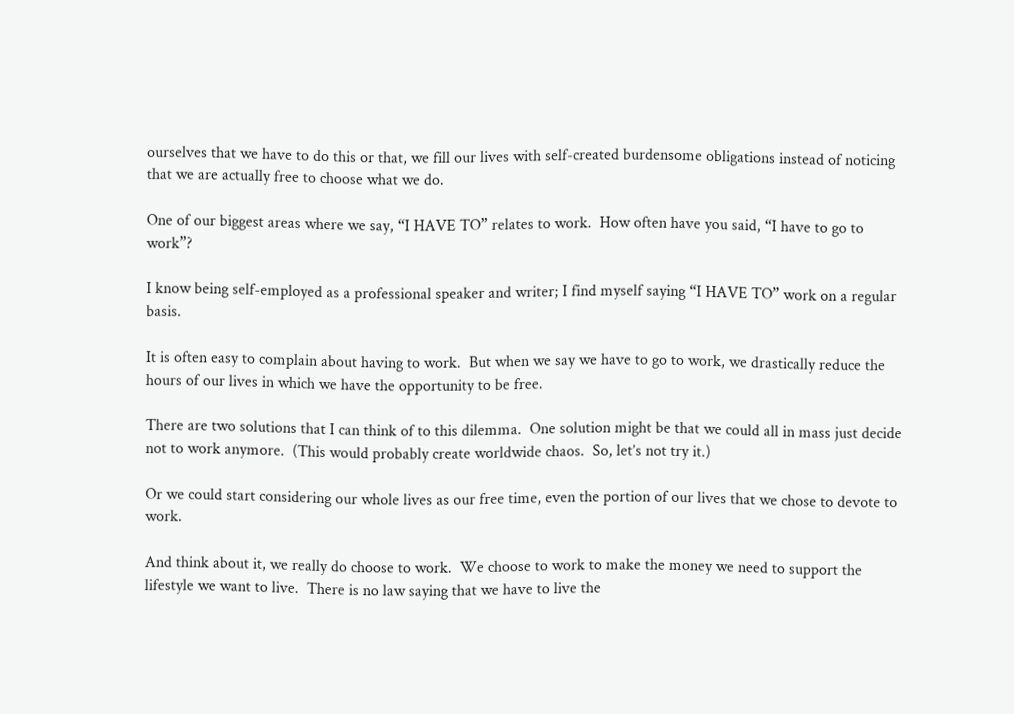ourselves that we have to do this or that, we fill our lives with self-created burdensome obligations instead of noticing that we are actually free to choose what we do.

One of our biggest areas where we say, “I HAVE TO” relates to work.  How often have you said, “I have to go to work”?

I know being self-employed as a professional speaker and writer; I find myself saying “I HAVE TO” work on a regular basis.

It is often easy to complain about having to work.  But when we say we have to go to work, we drastically reduce the hours of our lives in which we have the opportunity to be free.

There are two solutions that I can think of to this dilemma.  One solution might be that we could all in mass just decide not to work anymore.  (This would probably create worldwide chaos.  So, let’s not try it.)

Or we could start considering our whole lives as our free time, even the portion of our lives that we chose to devote to work.

And think about it, we really do choose to work.  We choose to work to make the money we need to support the lifestyle we want to live.  There is no law saying that we have to live the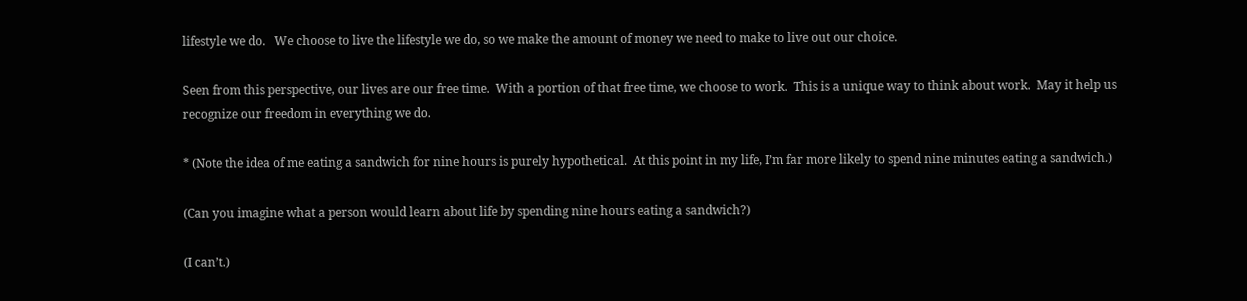lifestyle we do.   We choose to live the lifestyle we do, so we make the amount of money we need to make to live out our choice.

Seen from this perspective, our lives are our free time.  With a portion of that free time, we choose to work.  This is a unique way to think about work.  May it help us recognize our freedom in everything we do.

* (Note the idea of me eating a sandwich for nine hours is purely hypothetical.  At this point in my life, I’m far more likely to spend nine minutes eating a sandwich.)

(Can you imagine what a person would learn about life by spending nine hours eating a sandwich?)

(I can’t.)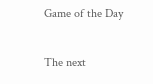Game of the Day

The next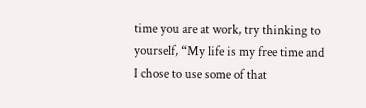time you are at work, try thinking to yourself, “My life is my free time and I chose to use some of that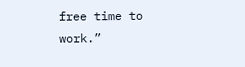free time to work.”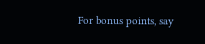For bonus points, say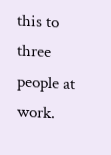this to three people at work.